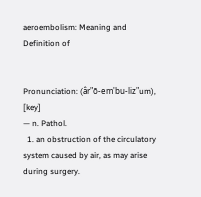aeroembolism: Meaning and Definition of


Pronunciation: (âr"ō-em'bu-liz"um), [key]
— n. Pathol.
  1. an obstruction of the circulatory system caused by air, as may arise during surgery.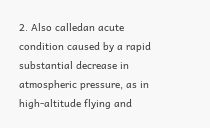2. Also calledan acute condition caused by a rapid substantial decrease in atmospheric pressure, as in high-altitude flying and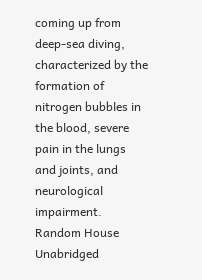coming up from deep-sea diving, characterized by the formation of nitrogen bubbles in the blood, severe pain in the lungs and joints, and neurological impairment.
Random House Unabridged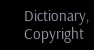Dictionary, Copyright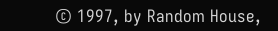© 1997, by Random House,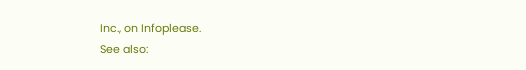Inc., on Infoplease.
See also: